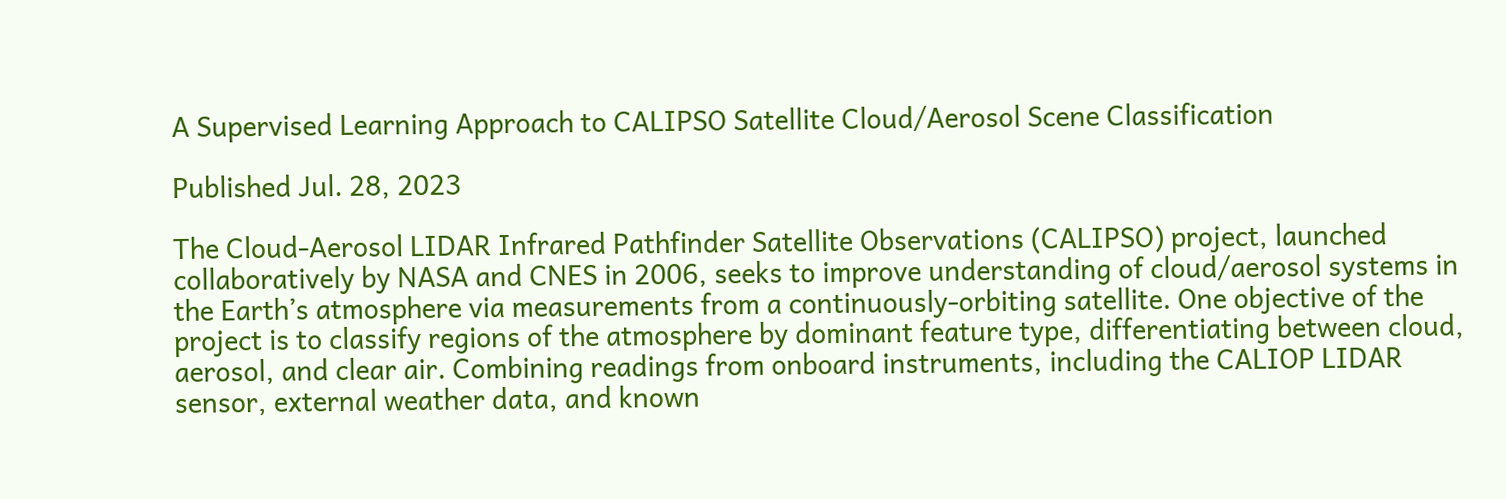A Supervised Learning Approach to CALIPSO Satellite Cloud/Aerosol Scene Classification

Published Jul. 28, 2023

The Cloud-Aerosol LIDAR Infrared Pathfinder Satellite Observations (CALIPSO) project, launched collaboratively by NASA and CNES in 2006, seeks to improve understanding of cloud/aerosol systems in the Earth’s atmosphere via measurements from a continuously-orbiting satellite. One objective of the project is to classify regions of the atmosphere by dominant feature type, differentiating between cloud, aerosol, and clear air. Combining readings from onboard instruments, including the CALIOP LIDAR sensor, external weather data, and known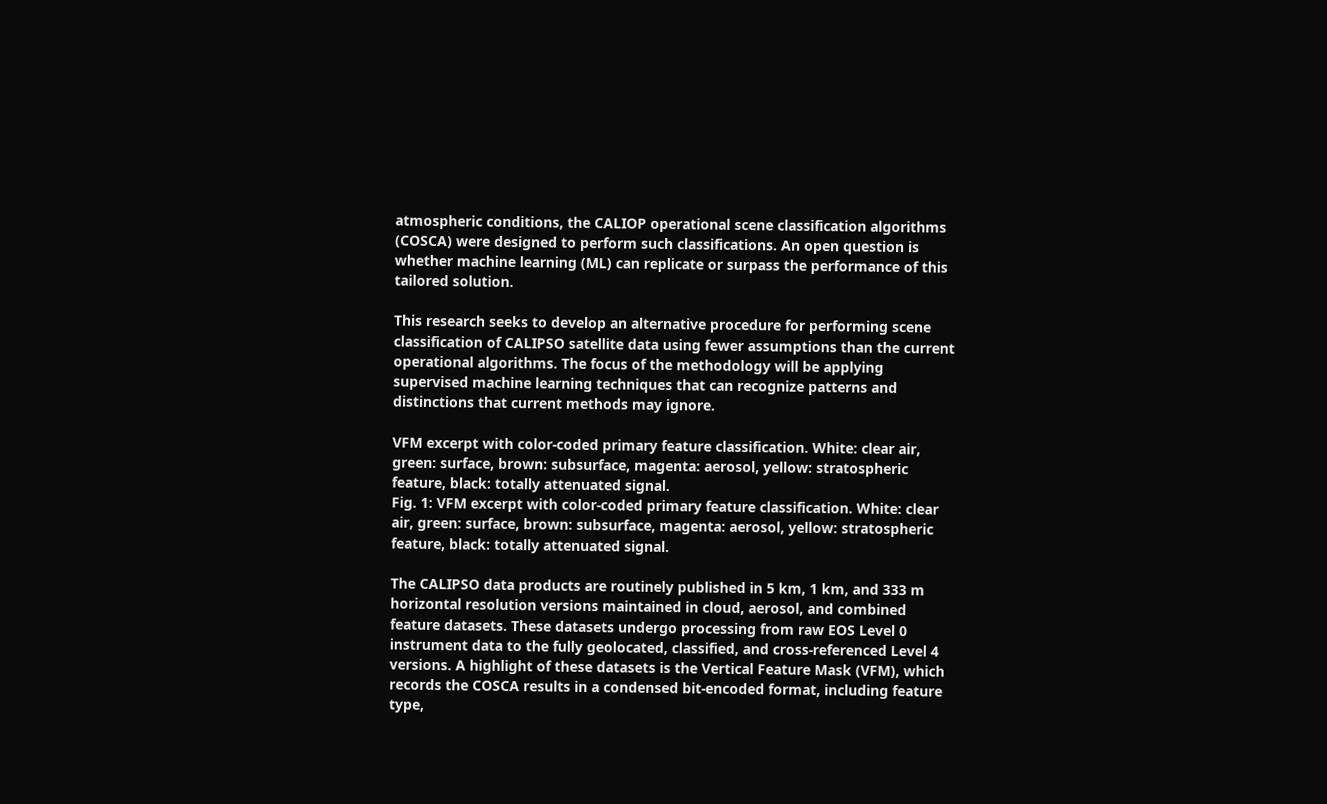atmospheric conditions, the CALIOP operational scene classification algorithms (COSCA) were designed to perform such classifications. An open question is whether machine learning (ML) can replicate or surpass the performance of this tailored solution.

This research seeks to develop an alternative procedure for performing scene classification of CALIPSO satellite data using fewer assumptions than the current operational algorithms. The focus of the methodology will be applying supervised machine learning techniques that can recognize patterns and distinctions that current methods may ignore.

VFM excerpt with color-coded primary feature classification. White: clear air, green: surface, brown: subsurface, magenta: aerosol, yellow: stratospheric feature, black: totally attenuated signal.
Fig. 1: VFM excerpt with color-coded primary feature classification. White: clear air, green: surface, brown: subsurface, magenta: aerosol, yellow: stratospheric feature, black: totally attenuated signal.

The CALIPSO data products are routinely published in 5 km, 1 km, and 333 m horizontal resolution versions maintained in cloud, aerosol, and combined feature datasets. These datasets undergo processing from raw EOS Level 0 instrument data to the fully geolocated, classified, and cross-referenced Level 4 versions. A highlight of these datasets is the Vertical Feature Mask (VFM), which records the COSCA results in a condensed bit-encoded format, including feature type,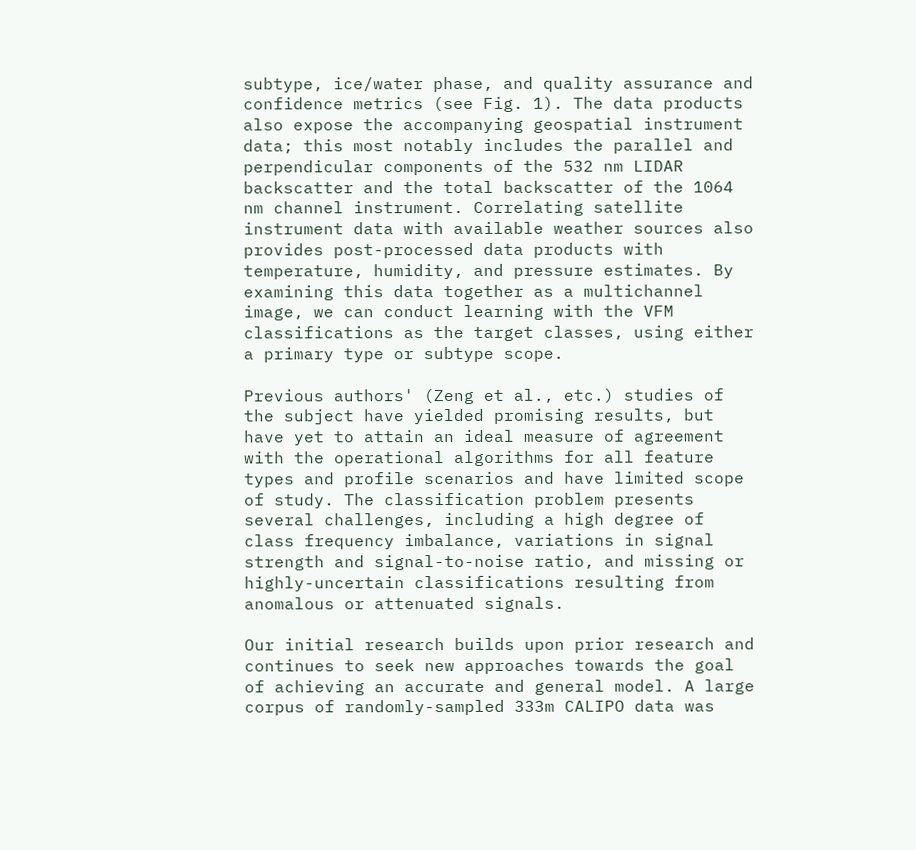subtype, ice/water phase, and quality assurance and confidence metrics (see Fig. 1). The data products also expose the accompanying geospatial instrument data; this most notably includes the parallel and perpendicular components of the 532 nm LIDAR backscatter and the total backscatter of the 1064 nm channel instrument. Correlating satellite instrument data with available weather sources also provides post-processed data products with temperature, humidity, and pressure estimates. By examining this data together as a multichannel image, we can conduct learning with the VFM classifications as the target classes, using either a primary type or subtype scope.

Previous authors' (Zeng et al., etc.) studies of the subject have yielded promising results, but have yet to attain an ideal measure of agreement with the operational algorithms for all feature types and profile scenarios and have limited scope of study. The classification problem presents several challenges, including a high degree of class frequency imbalance, variations in signal strength and signal-to-noise ratio, and missing or highly-uncertain classifications resulting from anomalous or attenuated signals.

Our initial research builds upon prior research and continues to seek new approaches towards the goal of achieving an accurate and general model. A large corpus of randomly-sampled 333m CALIPO data was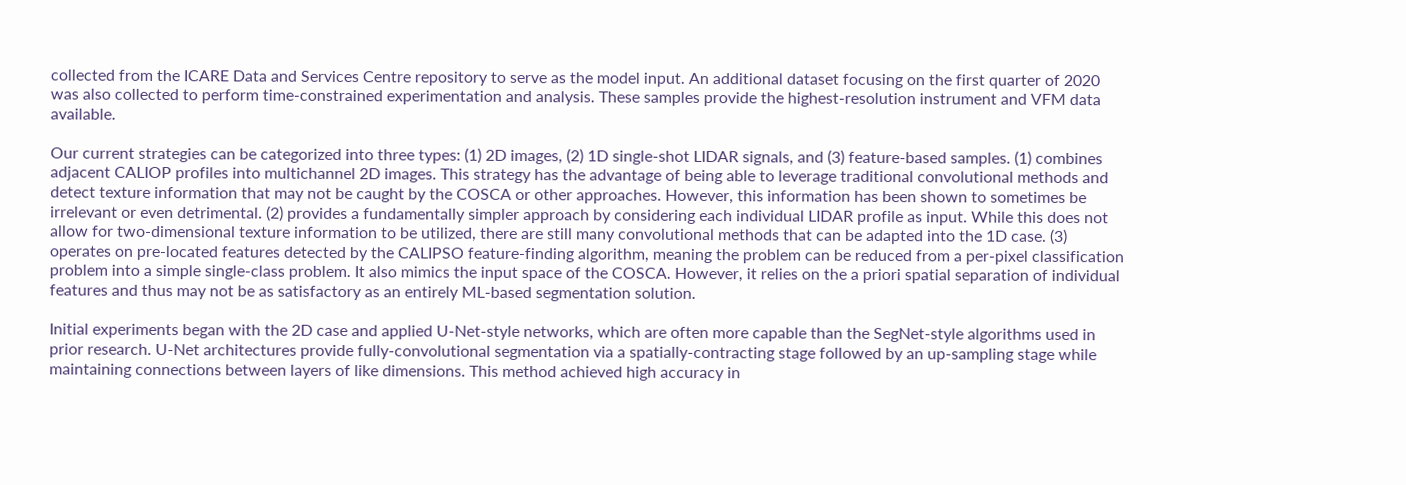collected from the ICARE Data and Services Centre repository to serve as the model input. An additional dataset focusing on the first quarter of 2020 was also collected to perform time-constrained experimentation and analysis. These samples provide the highest-resolution instrument and VFM data available.

Our current strategies can be categorized into three types: (1) 2D images, (2) 1D single-shot LIDAR signals, and (3) feature-based samples. (1) combines adjacent CALIOP profiles into multichannel 2D images. This strategy has the advantage of being able to leverage traditional convolutional methods and detect texture information that may not be caught by the COSCA or other approaches. However, this information has been shown to sometimes be irrelevant or even detrimental. (2) provides a fundamentally simpler approach by considering each individual LIDAR profile as input. While this does not allow for two-dimensional texture information to be utilized, there are still many convolutional methods that can be adapted into the 1D case. (3) operates on pre-located features detected by the CALIPSO feature-finding algorithm, meaning the problem can be reduced from a per-pixel classification problem into a simple single-class problem. It also mimics the input space of the COSCA. However, it relies on the a priori spatial separation of individual features and thus may not be as satisfactory as an entirely ML-based segmentation solution.

Initial experiments began with the 2D case and applied U-Net-style networks, which are often more capable than the SegNet-style algorithms used in prior research. U-Net architectures provide fully-convolutional segmentation via a spatially-contracting stage followed by an up-sampling stage while maintaining connections between layers of like dimensions. This method achieved high accuracy in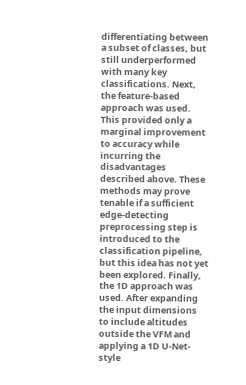differentiating between a subset of classes, but still underperformed with many key classifications. Next, the feature-based approach was used. This provided only a marginal improvement to accuracy while incurring the disadvantages described above. These methods may prove tenable if a sufficient edge-detecting preprocessing step is introduced to the classification pipeline, but this idea has not yet been explored. Finally, the 1D approach was used. After expanding the input dimensions to include altitudes outside the VFM and applying a 1D U-Net-style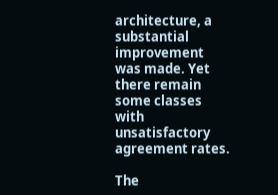architecture, a substantial improvement was made. Yet there remain some classes with unsatisfactory agreement rates.

The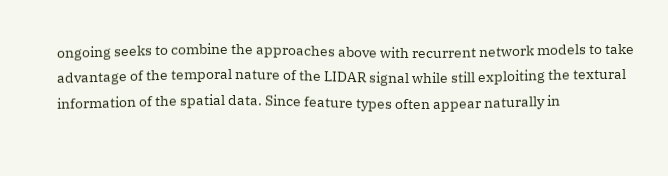ongoing seeks to combine the approaches above with recurrent network models to take advantage of the temporal nature of the LIDAR signal while still exploiting the textural information of the spatial data. Since feature types often appear naturally in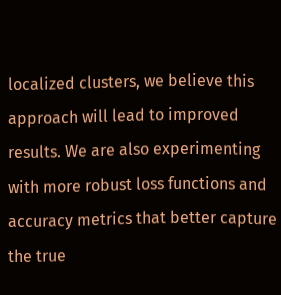localized clusters, we believe this approach will lead to improved results. We are also experimenting with more robust loss functions and accuracy metrics that better capture the true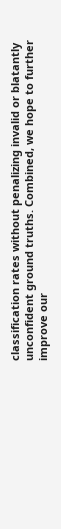classification rates without penalizing invalid or blatantly unconfident ground truths. Combined, we hope to further improve our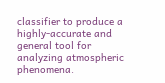classifier to produce a highly-accurate and general tool for analyzing atmospheric phenomena.